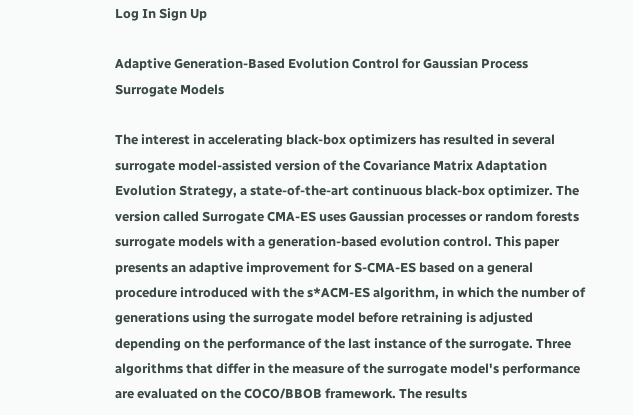Log In Sign Up

Adaptive Generation-Based Evolution Control for Gaussian Process Surrogate Models

The interest in accelerating black-box optimizers has resulted in several surrogate model-assisted version of the Covariance Matrix Adaptation Evolution Strategy, a state-of-the-art continuous black-box optimizer. The version called Surrogate CMA-ES uses Gaussian processes or random forests surrogate models with a generation-based evolution control. This paper presents an adaptive improvement for S-CMA-ES based on a general procedure introduced with the s*ACM-ES algorithm, in which the number of generations using the surrogate model before retraining is adjusted depending on the performance of the last instance of the surrogate. Three algorithms that differ in the measure of the surrogate model's performance are evaluated on the COCO/BBOB framework. The results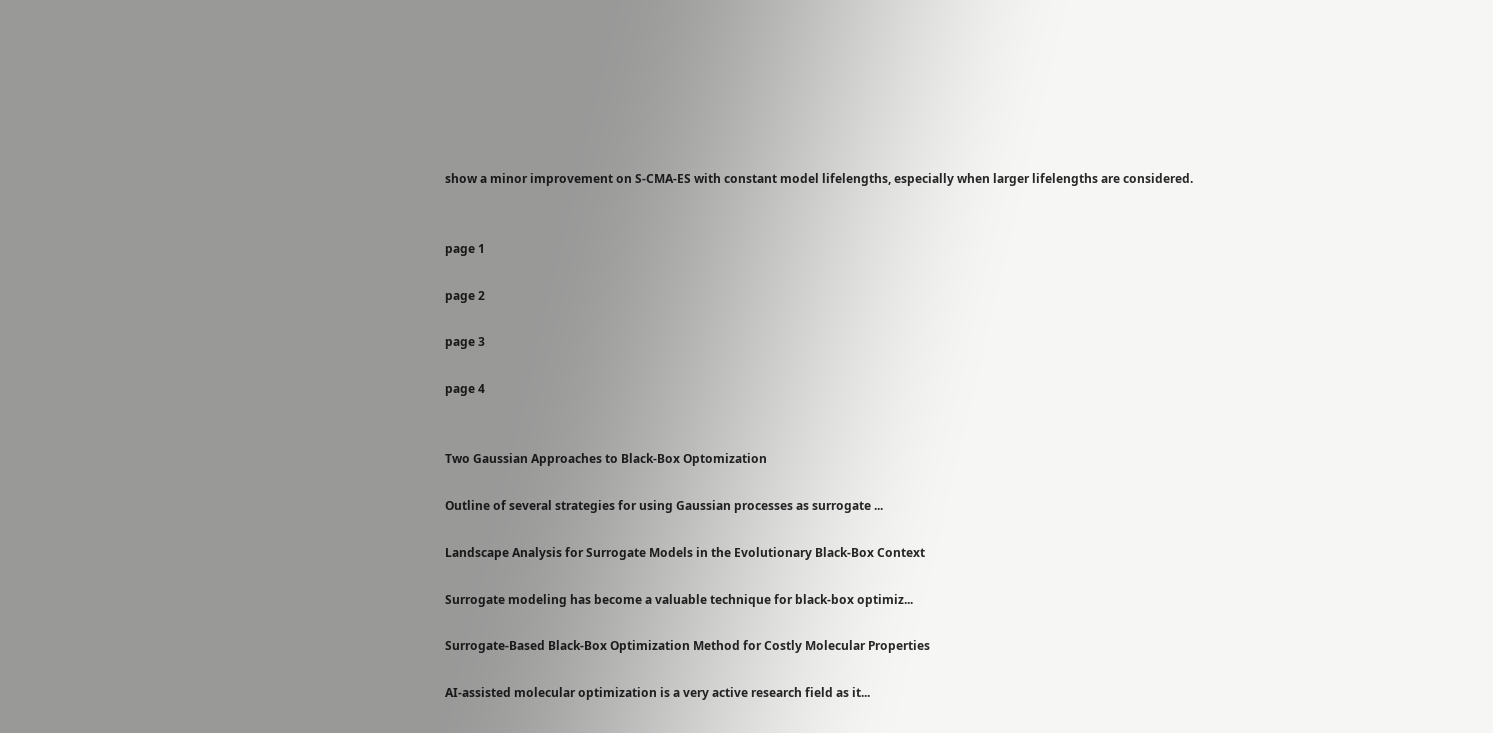show a minor improvement on S-CMA-ES with constant model lifelengths, especially when larger lifelengths are considered.


page 1

page 2

page 3

page 4


Two Gaussian Approaches to Black-Box Optomization

Outline of several strategies for using Gaussian processes as surrogate ...

Landscape Analysis for Surrogate Models in the Evolutionary Black-Box Context

Surrogate modeling has become a valuable technique for black-box optimiz...

Surrogate-Based Black-Box Optimization Method for Costly Molecular Properties

AI-assisted molecular optimization is a very active research field as it...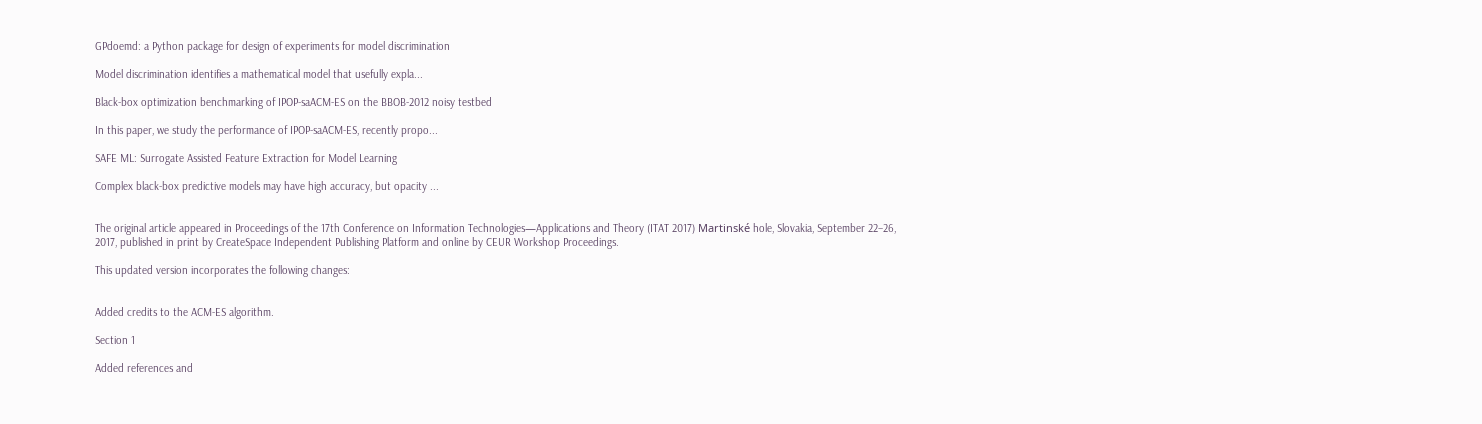GPdoemd: a Python package for design of experiments for model discrimination

Model discrimination identifies a mathematical model that usefully expla...

Black-box optimization benchmarking of IPOP-saACM-ES on the BBOB-2012 noisy testbed

In this paper, we study the performance of IPOP-saACM-ES, recently propo...

SAFE ML: Surrogate Assisted Feature Extraction for Model Learning

Complex black-box predictive models may have high accuracy, but opacity ...


The original article appeared in Proceedings of the 17th Conference on Information Technologies—Applications and Theory (ITAT 2017) Martinské hole, Slovakia, September 22–26, 2017, published in print by CreateSpace Independent Publishing Platform and online by CEUR Workshop Proceedings.

This updated version incorporates the following changes:


Added credits to the ACM-ES algorithm.

Section 1

Added references and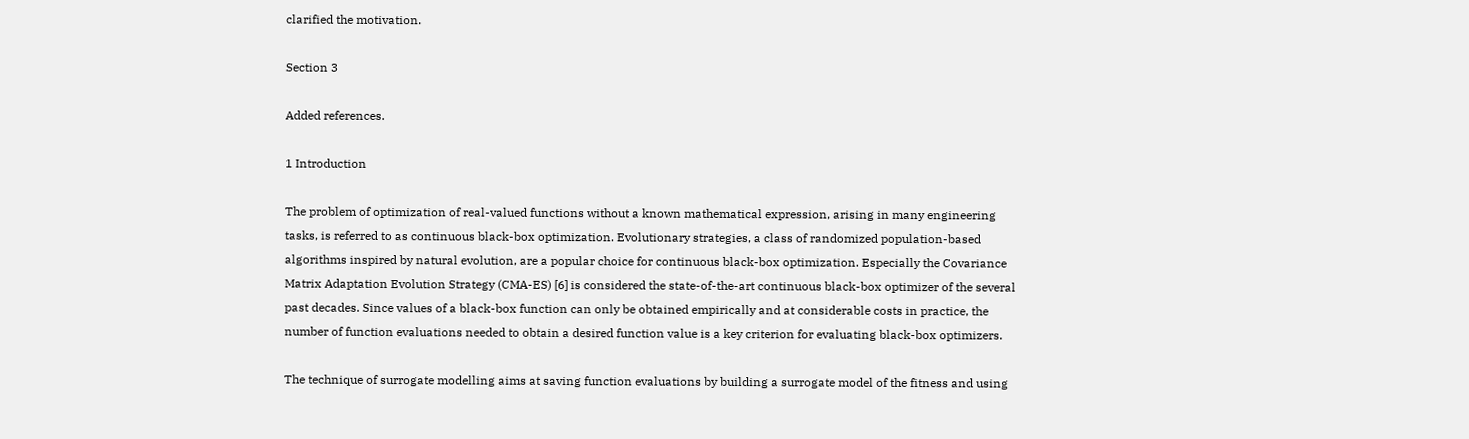clarified the motivation.

Section 3

Added references.

1 Introduction

The problem of optimization of real-valued functions without a known mathematical expression, arising in many engineering tasks, is referred to as continuous black-box optimization. Evolutionary strategies, a class of randomized population-based algorithms inspired by natural evolution, are a popular choice for continuous black-box optimization. Especially the Covariance Matrix Adaptation Evolution Strategy (CMA-ES) [6] is considered the state-of-the-art continuous black-box optimizer of the several past decades. Since values of a black-box function can only be obtained empirically and at considerable costs in practice, the number of function evaluations needed to obtain a desired function value is a key criterion for evaluating black-box optimizers.

The technique of surrogate modelling aims at saving function evaluations by building a surrogate model of the fitness and using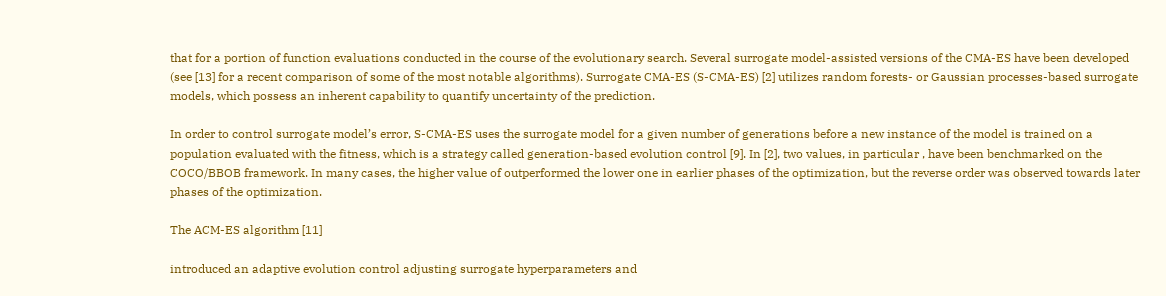that for a portion of function evaluations conducted in the course of the evolutionary search. Several surrogate model-assisted versions of the CMA-ES have been developed (see [13] for a recent comparison of some of the most notable algorithms). Surrogate CMA-ES (S-CMA-ES) [2] utilizes random forests- or Gaussian processes-based surrogate models, which possess an inherent capability to quantify uncertainty of the prediction.

In order to control surrogate model’s error, S-CMA-ES uses the surrogate model for a given number of generations before a new instance of the model is trained on a population evaluated with the fitness, which is a strategy called generation-based evolution control [9]. In [2], two values, in particular , have been benchmarked on the COCO/BBOB framework. In many cases, the higher value of outperformed the lower one in earlier phases of the optimization, but the reverse order was observed towards later phases of the optimization.

The ACM-ES algorithm [11]

introduced an adaptive evolution control adjusting surrogate hyperparameters and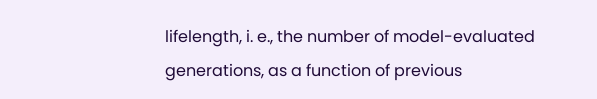lifelength, i. e., the number of model-evaluated generations, as a function of previous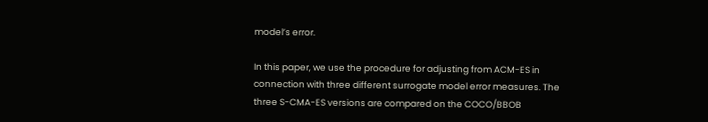model’s error.

In this paper, we use the procedure for adjusting from ACM-ES in connection with three different surrogate model error measures. The three S-CMA-ES versions are compared on the COCO/BBOB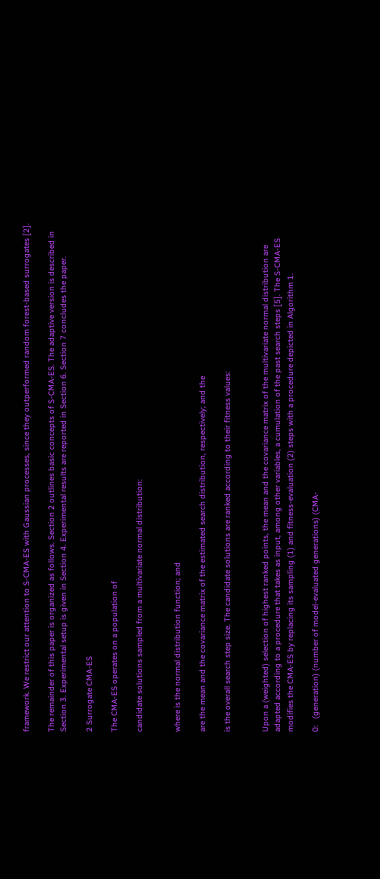framework. We restrict our attention to S-CMA-ES with Gaussian processes, since they outperformed random forest-based surrogates [2].

The remainder of this paper is organized as follows. Section 2 outlines basic concepts of S-CMA-ES. The adaptive version is described in Section 3. Experimental setup is given in Section 4. Experimental results are reported in Section 6. Section 7 concludes the paper.

2 Surrogate CMA-ES

The CMA-ES operates on a population of

candidate solutions sampled from a multivariate normal distribution:


where is the normal distribution function; and

are the mean and the covariance matrix of the estimated search distribution, respectively; and the

is the overall search step size. The candidate solutions are ranked according to their fitness values:


Upon a (weighted) selection of highest ranked points, the mean and the covariance matrix of the multivariate normal distribution are adapted according to a procedure that takes as input, among other variables, a cumulation of the past search steps [5]. The S-CMA-ES modifies the CMA-ES by replacing its sampling (1) and fitness-evaluation (2) steps with a procedure depicted in Algorithm 1.

0:   (generation) (number of model-evaluated generations) (CMA-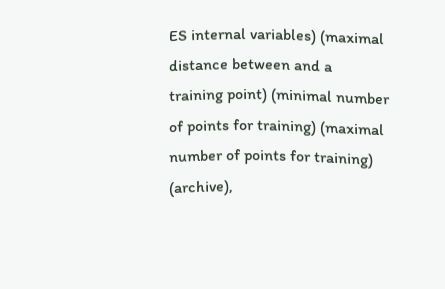ES internal variables) (maximal distance between and a training point) (minimal number of points for training) (maximal number of points for training) (archive),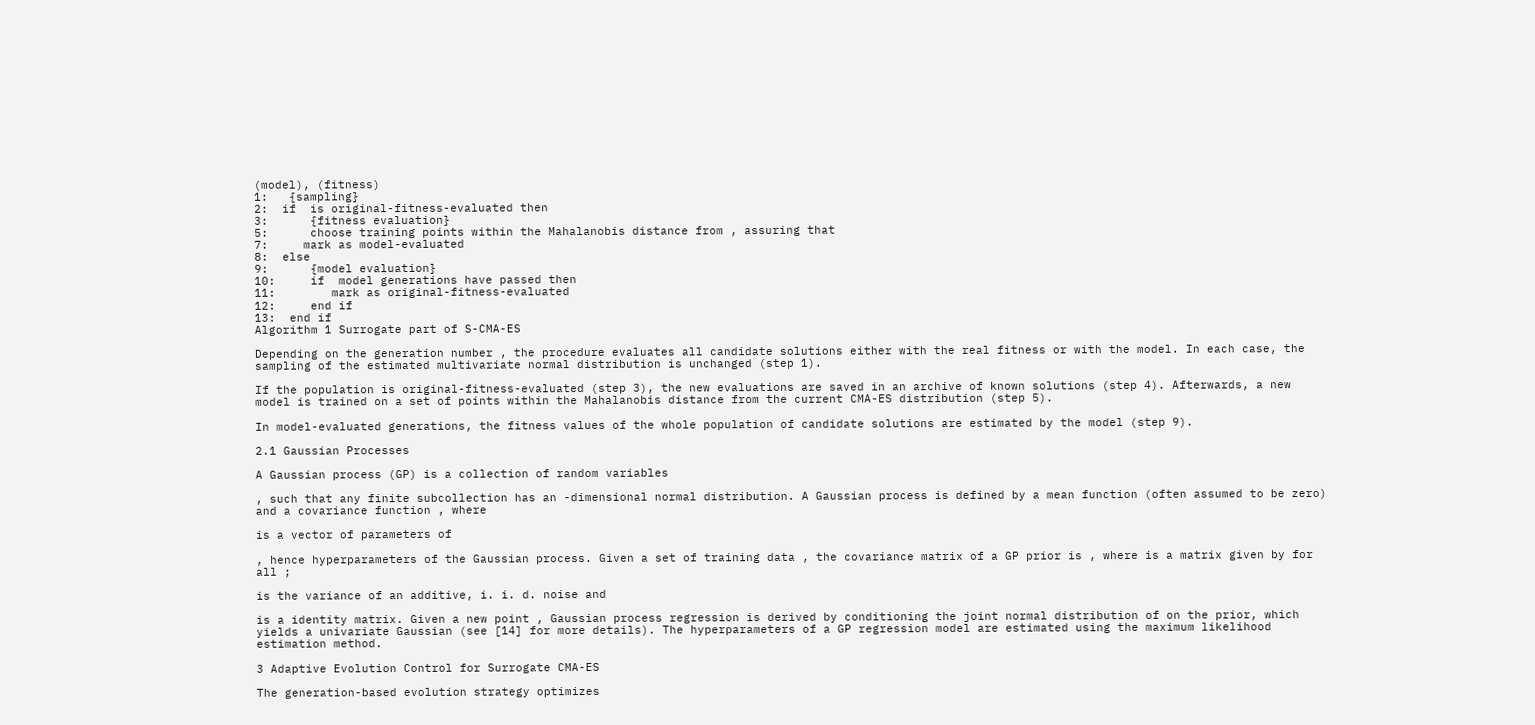(model), (fitness)
1:   {sampling}
2:  if  is original-fitness-evaluated then
3:      {fitness evaluation}
5:      choose training points within the Mahalanobis distance from , assuring that
7:     mark as model-evaluated
8:  else
9:      {model evaluation}
10:     if  model generations have passed then
11:        mark as original-fitness-evaluated
12:     end if
13:  end if
Algorithm 1 Surrogate part of S-CMA-ES

Depending on the generation number , the procedure evaluates all candidate solutions either with the real fitness or with the model. In each case, the sampling of the estimated multivariate normal distribution is unchanged (step 1).

If the population is original-fitness-evaluated (step 3), the new evaluations are saved in an archive of known solutions (step 4). Afterwards, a new model is trained on a set of points within the Mahalanobis distance from the current CMA-ES distribution (step 5).

In model-evaluated generations, the fitness values of the whole population of candidate solutions are estimated by the model (step 9).

2.1 Gaussian Processes

A Gaussian process (GP) is a collection of random variables

, such that any finite subcollection has an -dimensional normal distribution. A Gaussian process is defined by a mean function (often assumed to be zero) and a covariance function , where

is a vector of parameters of

, hence hyperparameters of the Gaussian process. Given a set of training data , the covariance matrix of a GP prior is , where is a matrix given by for all ;

is the variance of an additive, i. i. d. noise and

is a identity matrix. Given a new point , Gaussian process regression is derived by conditioning the joint normal distribution of on the prior, which yields a univariate Gaussian (see [14] for more details). The hyperparameters of a GP regression model are estimated using the maximum likelihood estimation method.

3 Adaptive Evolution Control for Surrogate CMA-ES

The generation-based evolution strategy optimizes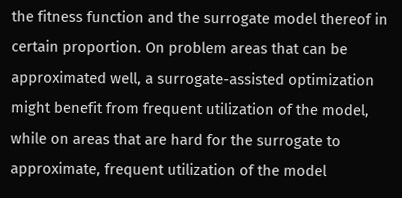the fitness function and the surrogate model thereof in certain proportion. On problem areas that can be approximated well, a surrogate-assisted optimization might benefit from frequent utilization of the model, while on areas that are hard for the surrogate to approximate, frequent utilization of the model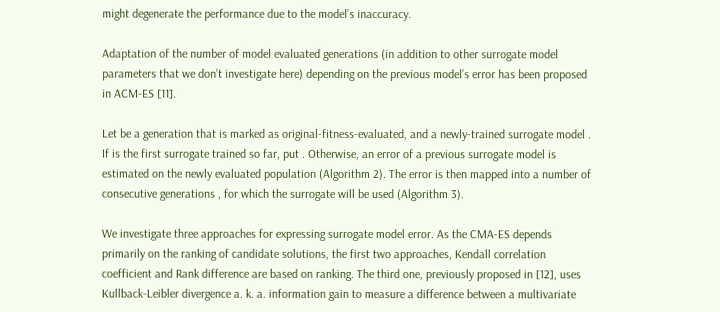might degenerate the performance due to the model’s inaccuracy.

Adaptation of the number of model evaluated generations (in addition to other surrogate model parameters that we don’t investigate here) depending on the previous model’s error has been proposed in ACM-ES [11].

Let be a generation that is marked as original-fitness-evaluated, and a newly-trained surrogate model . If is the first surrogate trained so far, put . Otherwise, an error of a previous surrogate model is estimated on the newly evaluated population (Algorithm 2). The error is then mapped into a number of consecutive generations , for which the surrogate will be used (Algorithm 3).

We investigate three approaches for expressing surrogate model error. As the CMA-ES depends primarily on the ranking of candidate solutions, the first two approaches, Kendall correlation coefficient and Rank difference are based on ranking. The third one, previously proposed in [12], uses Kullback-Leibler divergence a. k. a. information gain to measure a difference between a multivariate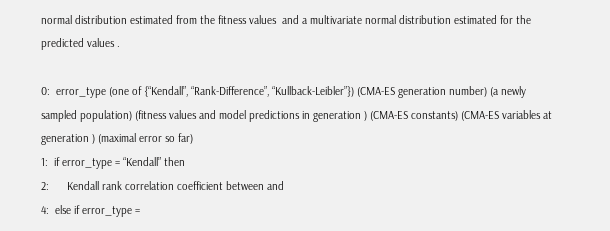normal distribution estimated from the fitness values  and a multivariate normal distribution estimated for the predicted values .

0:  error_type (one of {“Kendall”, “Rank-Difference”, “Kullback-Leibler”}) (CMA-ES generation number) (a newly sampled population) (fitness values and model predictions in generation ) (CMA-ES constants) (CMA-ES variables at generation ) (maximal error so far)
1:  if error_type = “Kendall” then
2:      Kendall rank correlation coefficient between and
4:  else if error_type =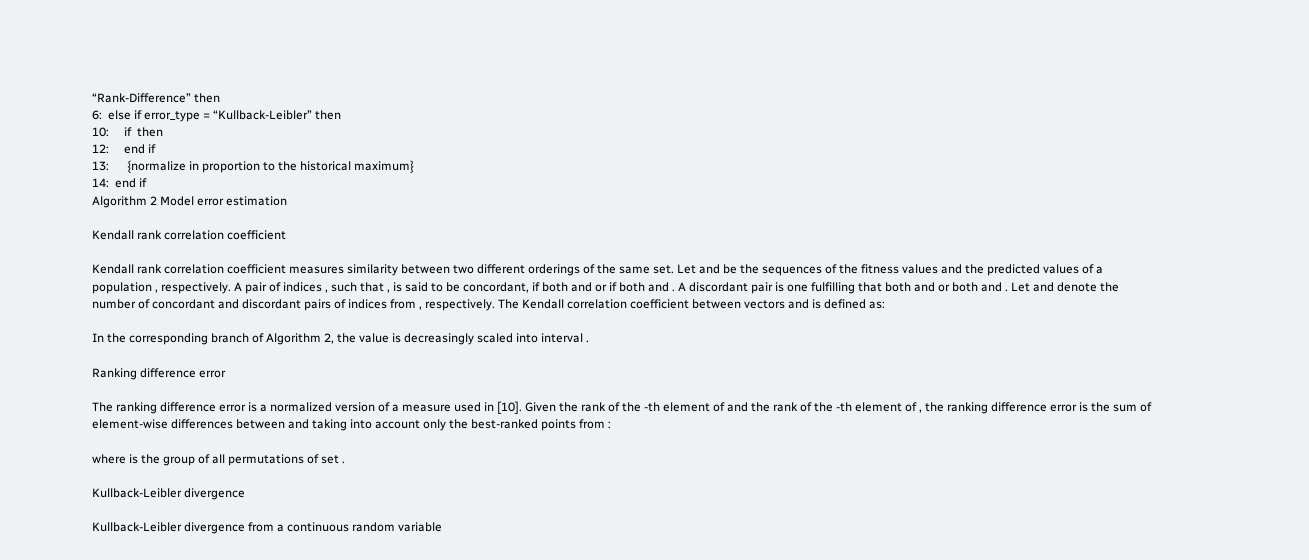“Rank-Difference” then
6:  else if error_type = “Kullback-Leibler” then
10:     if  then
12:     end if
13:      {normalize in proportion to the historical maximum}
14:  end if
Algorithm 2 Model error estimation

Kendall rank correlation coefficient

Kendall rank correlation coefficient measures similarity between two different orderings of the same set. Let and be the sequences of the fitness values and the predicted values of a population , respectively. A pair of indices , such that , is said to be concordant, if both and or if both and . A discordant pair is one fulfilling that both and or both and . Let and denote the number of concordant and discordant pairs of indices from , respectively. The Kendall correlation coefficient between vectors and is defined as:

In the corresponding branch of Algorithm 2, the value is decreasingly scaled into interval .

Ranking difference error

The ranking difference error is a normalized version of a measure used in [10]. Given the rank of the -th element of and the rank of the -th element of , the ranking difference error is the sum of element-wise differences between and taking into account only the best-ranked points from :

where is the group of all permutations of set .

Kullback-Leibler divergence

Kullback-Leibler divergence from a continuous random variable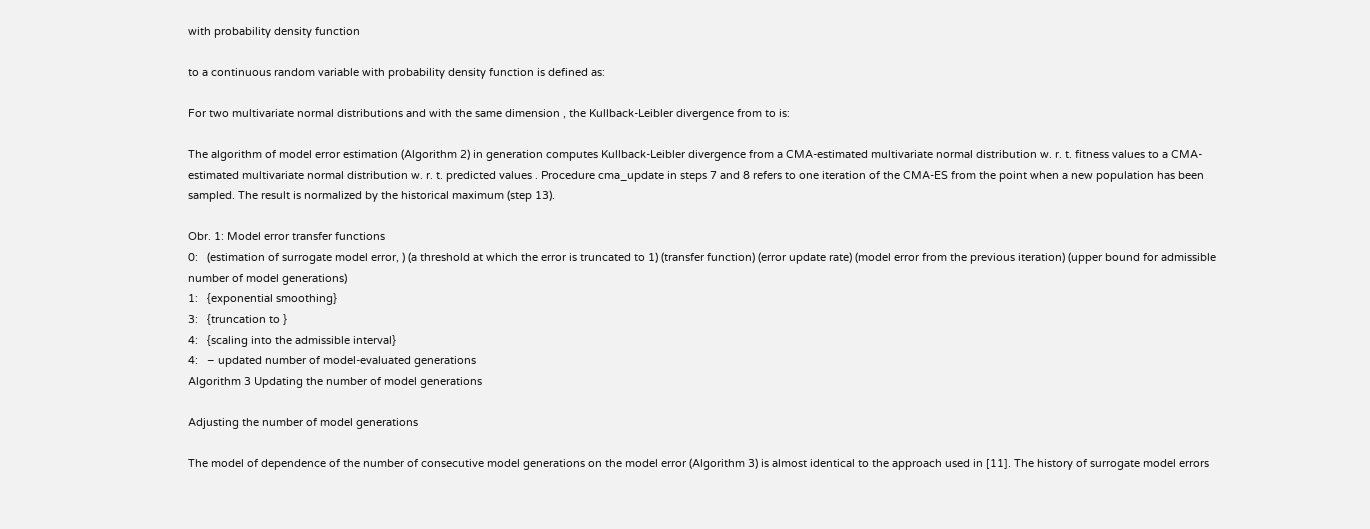with probability density function

to a continuous random variable with probability density function is defined as:

For two multivariate normal distributions and with the same dimension , the Kullback-Leibler divergence from to is:

The algorithm of model error estimation (Algorithm 2) in generation computes Kullback-Leibler divergence from a CMA-estimated multivariate normal distribution w. r. t. fitness values to a CMA-estimated multivariate normal distribution w. r. t. predicted values . Procedure cma_update in steps 7 and 8 refers to one iteration of the CMA-ES from the point when a new population has been sampled. The result is normalized by the historical maximum (step 13).

Obr. 1: Model error transfer functions
0:   (estimation of surrogate model error, ) (a threshold at which the error is truncated to 1) (transfer function) (error update rate) (model error from the previous iteration) (upper bound for admissible number of model generations)
1:   {exponential smoothing}
3:   {truncation to }
4:   {scaling into the admissible interval}
4:   – updated number of model-evaluated generations
Algorithm 3 Updating the number of model generations

Adjusting the number of model generations

The model of dependence of the number of consecutive model generations on the model error (Algorithm 3) is almost identical to the approach used in [11]. The history of surrogate model errors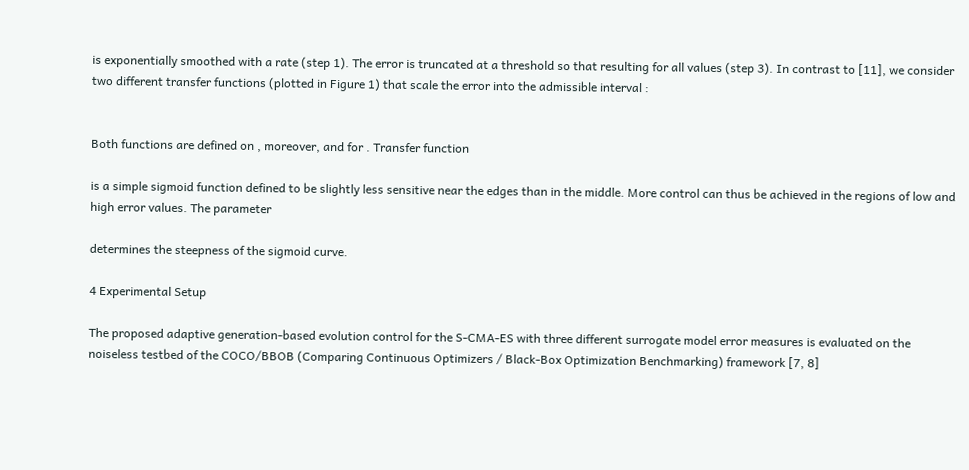is exponentially smoothed with a rate (step 1). The error is truncated at a threshold so that resulting for all values (step 3). In contrast to [11], we consider two different transfer functions (plotted in Figure 1) that scale the error into the admissible interval :


Both functions are defined on , moreover, and for . Transfer function

is a simple sigmoid function defined to be slightly less sensitive near the edges than in the middle. More control can thus be achieved in the regions of low and high error values. The parameter

determines the steepness of the sigmoid curve.

4 Experimental Setup

The proposed adaptive generation-based evolution control for the S-CMA-ES with three different surrogate model error measures is evaluated on the noiseless testbed of the COCO/BBOB (Comparing Continuous Optimizers / Black-Box Optimization Benchmarking) framework [7, 8]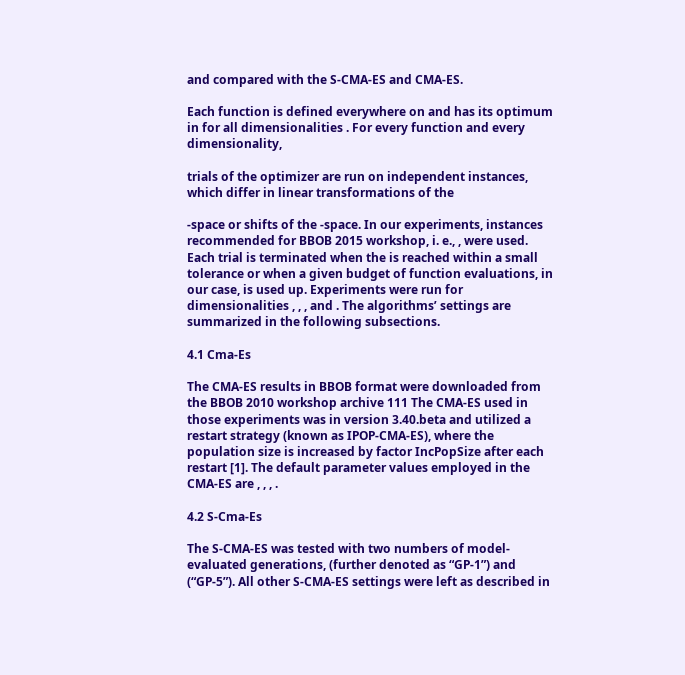and compared with the S-CMA-ES and CMA-ES.

Each function is defined everywhere on and has its optimum in for all dimensionalities . For every function and every dimensionality,

trials of the optimizer are run on independent instances, which differ in linear transformations of the

-space or shifts of the -space. In our experiments, instances recommended for BBOB 2015 workshop, i. e., , were used. Each trial is terminated when the is reached within a small tolerance or when a given budget of function evaluations, in our case, is used up. Experiments were run for dimensionalities , , , and . The algorithms’ settings are summarized in the following subsections.

4.1 Cma-Es

The CMA-ES results in BBOB format were downloaded from the BBOB 2010 workshop archive 111 The CMA-ES used in those experiments was in version 3.40.beta and utilized a restart strategy (known as IPOP-CMA-ES), where the population size is increased by factor IncPopSize after each restart [1]. The default parameter values employed in the CMA-ES are , , , .

4.2 S-Cma-Es

The S-CMA-ES was tested with two numbers of model-evaluated generations, (further denoted as “GP-1”) and (“GP-5”). All other S-CMA-ES settings were left as described in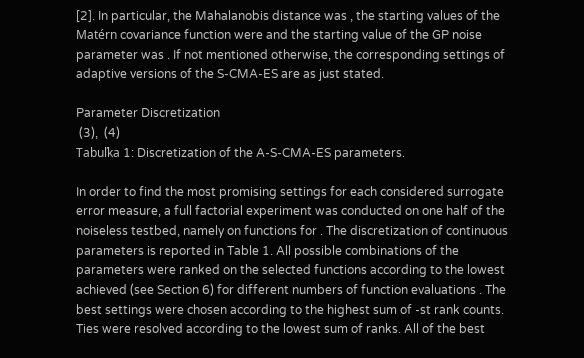[2]. In particular, the Mahalanobis distance was , the starting values of the Matérn covariance function were and the starting value of the GP noise parameter was . If not mentioned otherwise, the corresponding settings of adaptive versions of the S-CMA-ES are as just stated.

Parameter Discretization
 (3),  (4)
Tabuľka 1: Discretization of the A-S-CMA-ES parameters.

In order to find the most promising settings for each considered surrogate error measure, a full factorial experiment was conducted on one half of the noiseless testbed, namely on functions for . The discretization of continuous parameters is reported in Table 1. All possible combinations of the parameters were ranked on the selected functions according to the lowest achieved (see Section 6) for different numbers of function evaluations . The best settings were chosen according to the highest sum of -st rank counts. Ties were resolved according to the lowest sum of ranks. All of the best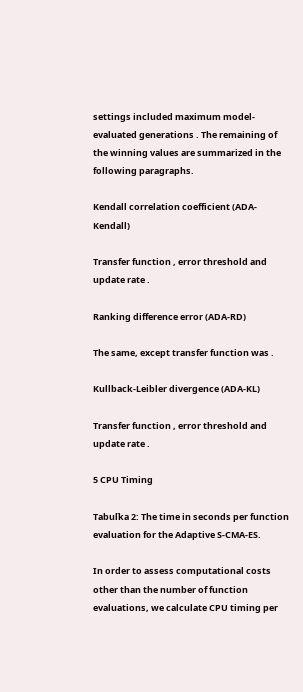settings included maximum model-evaluated generations . The remaining of the winning values are summarized in the following paragraphs.

Kendall correlation coefficient (ADA-Kendall)

Transfer function , error threshold and update rate .

Ranking difference error (ADA-RD)

The same, except transfer function was .

Kullback-Leibler divergence (ADA-KL)

Transfer function , error threshold and update rate .

5 CPU Timing

Tabuľka 2: The time in seconds per function evaluation for the Adaptive S-CMA-ES.

In order to assess computational costs other than the number of function evaluations, we calculate CPU timing per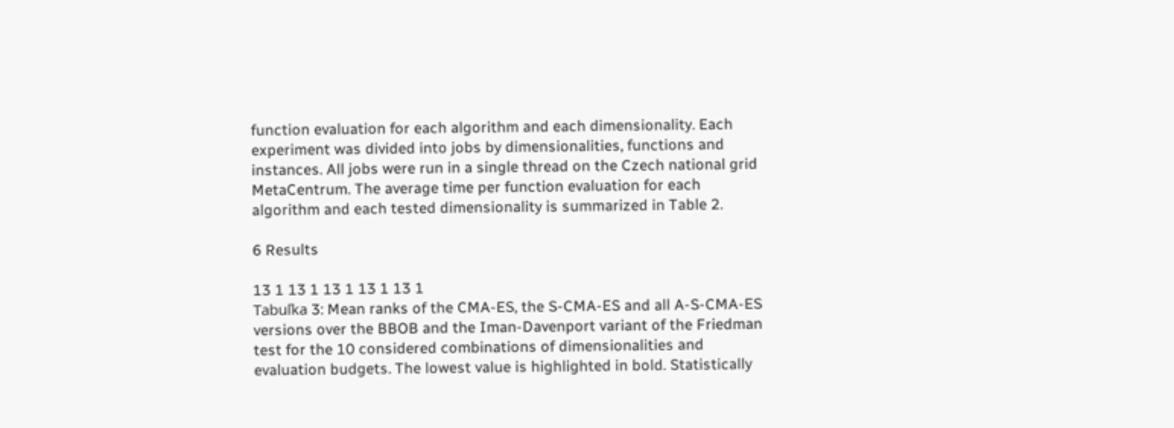function evaluation for each algorithm and each dimensionality. Each experiment was divided into jobs by dimensionalities, functions and instances. All jobs were run in a single thread on the Czech national grid MetaCentrum. The average time per function evaluation for each algorithm and each tested dimensionality is summarized in Table 2.

6 Results

13 1 13 1 13 1 13 1 13 1
Tabuľka 3: Mean ranks of the CMA-ES, the S-CMA-ES and all A-S-CMA-ES versions over the BBOB and the Iman-Davenport variant of the Friedman test for the 10 considered combinations of dimensionalities and evaluation budgets. The lowest value is highlighted in bold. Statistically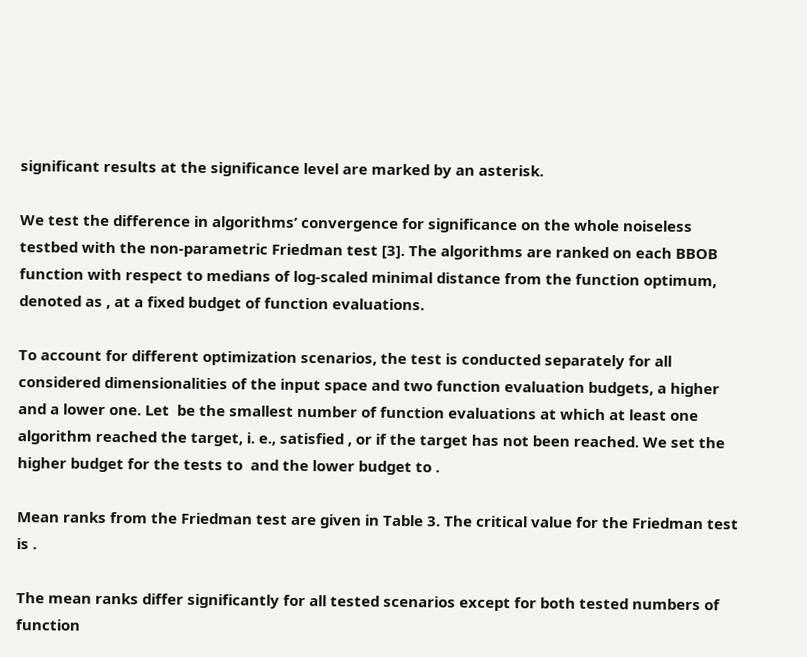significant results at the significance level are marked by an asterisk.

We test the difference in algorithms’ convergence for significance on the whole noiseless testbed with the non-parametric Friedman test [3]. The algorithms are ranked on each BBOB function with respect to medians of log-scaled minimal distance from the function optimum, denoted as , at a fixed budget of function evaluations.

To account for different optimization scenarios, the test is conducted separately for all considered dimensionalities of the input space and two function evaluation budgets, a higher and a lower one. Let  be the smallest number of function evaluations at which at least one algorithm reached the target, i. e., satisfied , or if the target has not been reached. We set the higher budget for the tests to  and the lower budget to .

Mean ranks from the Friedman test are given in Table 3. The critical value for the Friedman test is .

The mean ranks differ significantly for all tested scenarios except for both tested numbers of function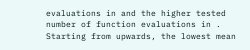evaluations in and the higher tested number of function evaluations in . Starting from upwards, the lowest mean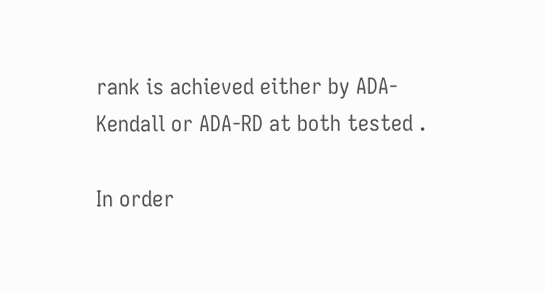rank is achieved either by ADA-Kendall or ADA-RD at both tested .

In order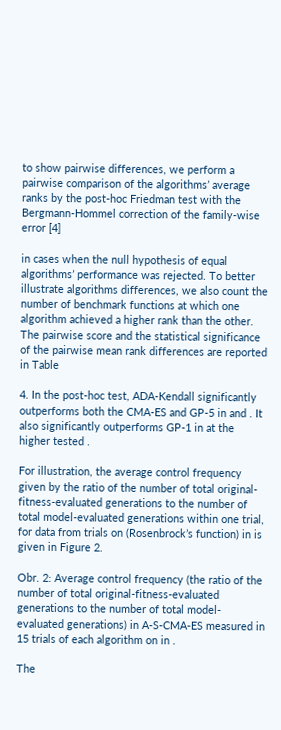to show pairwise differences, we perform a pairwise comparison of the algorithms’ average ranks by the post-hoc Friedman test with the Bergmann-Hommel correction of the family-wise error [4]

in cases when the null hypothesis of equal algorithms’ performance was rejected. To better illustrate algorithms differences, we also count the number of benchmark functions at which one algorithm achieved a higher rank than the other. The pairwise score and the statistical significance of the pairwise mean rank differences are reported in Table

4. In the post-hoc test, ADA-Kendall significantly outperforms both the CMA-ES and GP-5 in and . It also significantly outperforms GP-1 in at the higher tested .

For illustration, the average control frequency given by the ratio of the number of total original-fitness-evaluated generations to the number of total model-evaluated generations within one trial, for data from trials on (Rosenbrock’s function) in is given in Figure 2.

Obr. 2: Average control frequency (the ratio of the number of total original-fitness-evaluated generations to the number of total model-evaluated generations) in A-S-CMA-ES measured in 15 trials of each algorithm on in .

The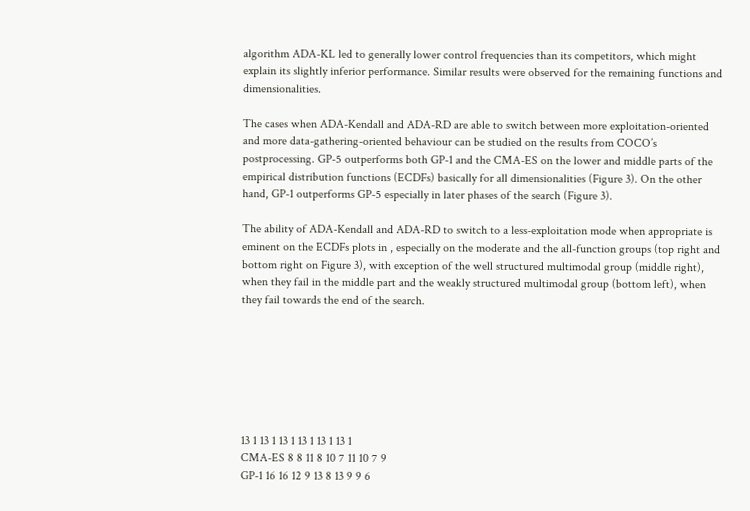algorithm ADA-KL led to generally lower control frequencies than its competitors, which might explain its slightly inferior performance. Similar results were observed for the remaining functions and dimensionalities.

The cases when ADA-Kendall and ADA-RD are able to switch between more exploitation-oriented and more data-gathering-oriented behaviour can be studied on the results from COCO’s postprocessing. GP-5 outperforms both GP-1 and the CMA-ES on the lower and middle parts of the empirical distribution functions (ECDFs) basically for all dimensionalities (Figure 3). On the other hand, GP-1 outperforms GP-5 especially in later phases of the search (Figure 3).

The ability of ADA-Kendall and ADA-RD to switch to a less-exploitation mode when appropriate is eminent on the ECDFs plots in , especially on the moderate and the all-function groups (top right and bottom right on Figure 3), with exception of the well structured multimodal group (middle right), when they fail in the middle part and the weakly structured multimodal group (bottom left), when they fail towards the end of the search.







13 1 13 1 13 1 13 1 13 1 13 1
CMA-ES 8 8 11 8 10 7 11 10 7 9
GP-1 16 16 12 9 13 8 13 9 9 6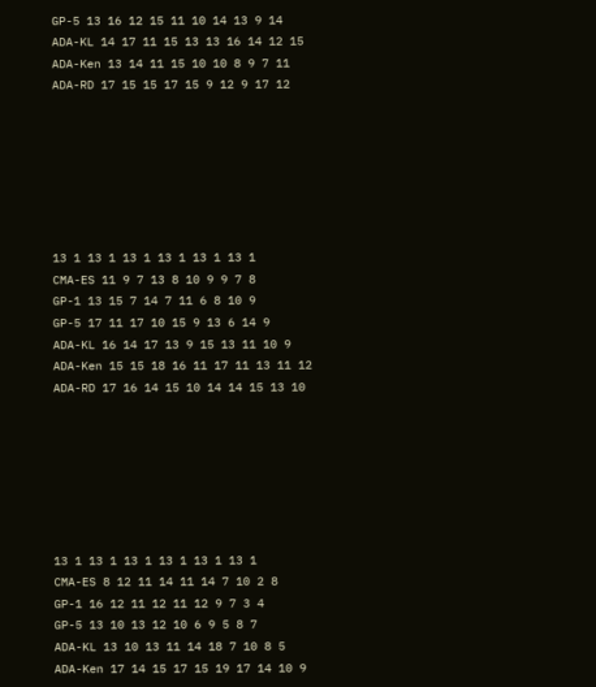GP-5 13 16 12 15 11 10 14 13 9 14
ADA-KL 14 17 11 15 13 13 16 14 12 15
ADA-Ken 13 14 11 15 10 10 8 9 7 11
ADA-RD 17 15 15 17 15 9 12 9 17 12







13 1 13 1 13 1 13 1 13 1 13 1
CMA-ES 11 9 7 13 8 10 9 9 7 8
GP-1 13 15 7 14 7 11 6 8 10 9
GP-5 17 11 17 10 15 9 13 6 14 9
ADA-KL 16 14 17 13 9 15 13 11 10 9
ADA-Ken 15 15 18 16 11 17 11 13 11 12
ADA-RD 17 16 14 15 10 14 14 15 13 10







13 1 13 1 13 1 13 1 13 1 13 1
CMA-ES 8 12 11 14 11 14 7 10 2 8
GP-1 16 12 11 12 11 12 9 7 3 4
GP-5 13 10 13 12 10 6 9 5 8 7
ADA-KL 13 10 13 11 14 18 7 10 8 5
ADA-Ken 17 14 15 17 15 19 17 14 10 9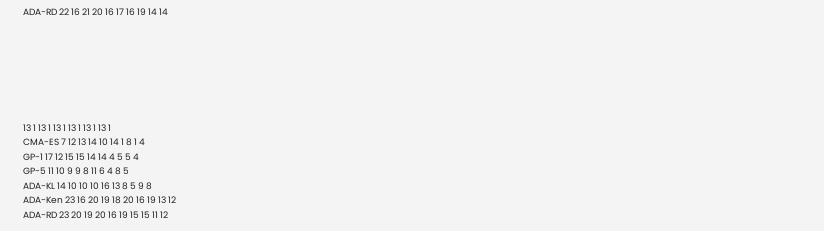ADA-RD 22 16 21 20 16 17 16 19 14 14







13 1 13 1 13 1 13 1 13 1 13 1
CMA-ES 7 12 13 14 10 14 1 8 1 4
GP-1 17 12 15 15 14 14 4 5 5 4
GP-5 11 10 9 9 8 11 6 4 8 5
ADA-KL 14 10 10 10 16 13 8 5 9 8
ADA-Ken 23 16 20 19 18 20 16 19 13 12
ADA-RD 23 20 19 20 16 19 15 15 11 12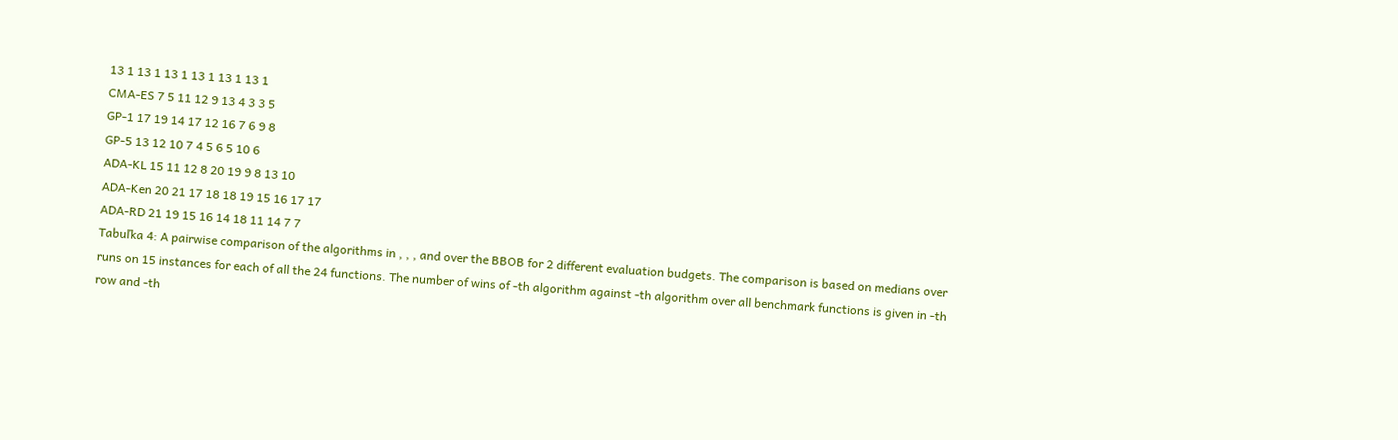13 1 13 1 13 1 13 1 13 1 13 1
CMA-ES 7 5 11 12 9 13 4 3 3 5
GP-1 17 19 14 17 12 16 7 6 9 8
GP-5 13 12 10 7 4 5 6 5 10 6
ADA-KL 15 11 12 8 20 19 9 8 13 10
ADA-Ken 20 21 17 18 18 19 15 16 17 17
ADA-RD 21 19 15 16 14 18 11 14 7 7
Tabuľka 4: A pairwise comparison of the algorithms in , , , and over the BBOB for 2 different evaluation budgets. The comparison is based on medians over runs on 15 instances for each of all the 24 functions. The number of wins of -th algorithm against -th algorithm over all benchmark functions is given in -th row and -th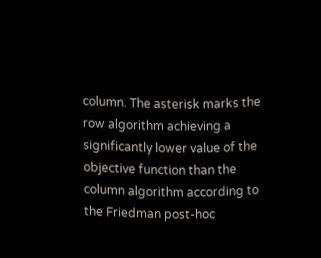column. The asterisk marks the row algorithm achieving a significantly lower value of the objective function than the column algorithm according to the Friedman post-hoc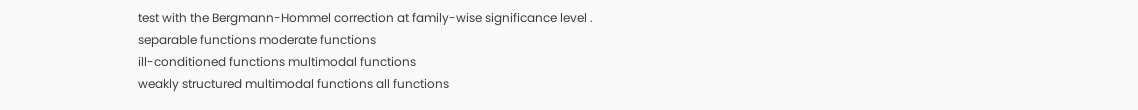test with the Bergmann-Hommel correction at family-wise significance level .
separable functions moderate functions
ill-conditioned functions multimodal functions
weakly structured multimodal functions all functions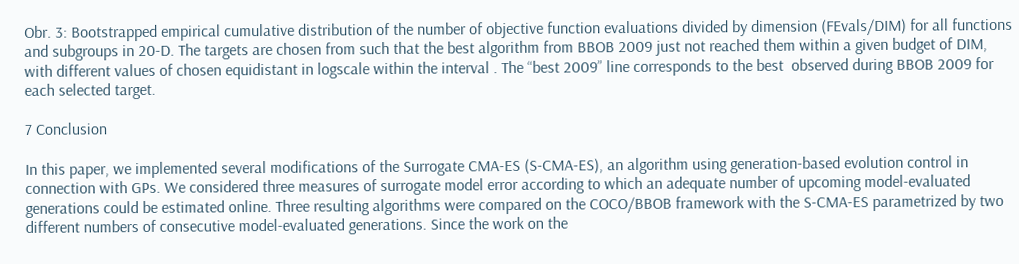Obr. 3: Bootstrapped empirical cumulative distribution of the number of objective function evaluations divided by dimension (FEvals/DIM) for all functions and subgroups in 20-D. The targets are chosen from such that the best algorithm from BBOB 2009 just not reached them within a given budget of DIM, with different values of chosen equidistant in logscale within the interval . The “best 2009” line corresponds to the best  observed during BBOB 2009 for each selected target.

7 Conclusion

In this paper, we implemented several modifications of the Surrogate CMA-ES (S-CMA-ES), an algorithm using generation-based evolution control in connection with GPs. We considered three measures of surrogate model error according to which an adequate number of upcoming model-evaluated generations could be estimated online. Three resulting algorithms were compared on the COCO/BBOB framework with the S-CMA-ES parametrized by two different numbers of consecutive model-evaluated generations. Since the work on the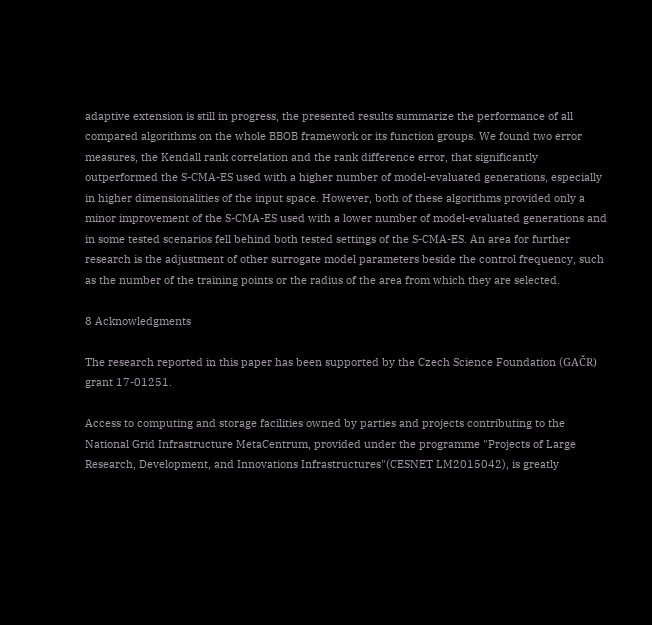adaptive extension is still in progress, the presented results summarize the performance of all compared algorithms on the whole BBOB framework or its function groups. We found two error measures, the Kendall rank correlation and the rank difference error, that significantly outperformed the S-CMA-ES used with a higher number of model-evaluated generations, especially in higher dimensionalities of the input space. However, both of these algorithms provided only a minor improvement of the S-CMA-ES used with a lower number of model-evaluated generations and in some tested scenarios fell behind both tested settings of the S-CMA-ES. An area for further research is the adjustment of other surrogate model parameters beside the control frequency, such as the number of the training points or the radius of the area from which they are selected.

8 Acknowledgments

The research reported in this paper has been supported by the Czech Science Foundation (GAČR) grant 17-01251.

Access to computing and storage facilities owned by parties and projects contributing to the National Grid Infrastructure MetaCentrum, provided under the programme "Projects of Large Research, Development, and Innovations Infrastructures"(CESNET LM2015042), is greatly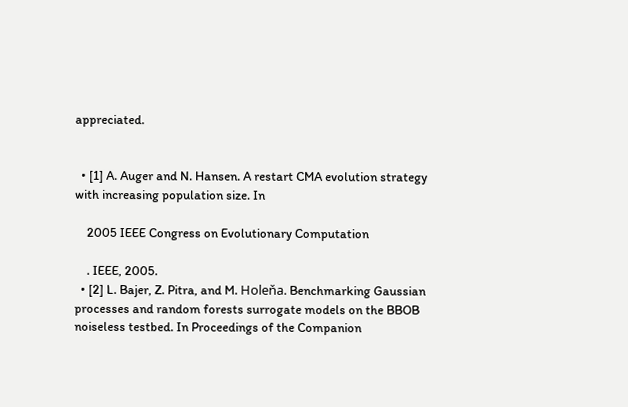appreciated.


  • [1] A. Auger and N. Hansen. A restart CMA evolution strategy with increasing population size. In

    2005 IEEE Congress on Evolutionary Computation

    . IEEE, 2005.
  • [2] L. Bajer, Z. Pitra, and M. Holeňa. Benchmarking Gaussian processes and random forests surrogate models on the BBOB noiseless testbed. In Proceedings of the Companion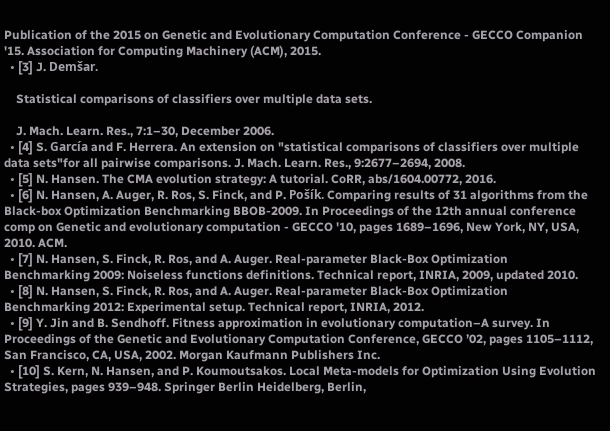Publication of the 2015 on Genetic and Evolutionary Computation Conference - GECCO Companion '15. Association for Computing Machinery (ACM), 2015.
  • [3] J. Demšar.

    Statistical comparisons of classifiers over multiple data sets.

    J. Mach. Learn. Res., 7:1–30, December 2006.
  • [4] S. García and F. Herrera. An extension on "statistical comparisons of classifiers over multiple data sets"for all pairwise comparisons. J. Mach. Learn. Res., 9:2677–2694, 2008.
  • [5] N. Hansen. The CMA evolution strategy: A tutorial. CoRR, abs/1604.00772, 2016.
  • [6] N. Hansen, A. Auger, R. Ros, S. Finck, and P. Pošík. Comparing results of 31 algorithms from the Black-box Optimization Benchmarking BBOB-2009. In Proceedings of the 12th annual conference comp on Genetic and evolutionary computation - GECCO '10, pages 1689–1696, New York, NY, USA, 2010. ACM.
  • [7] N. Hansen, S. Finck, R. Ros, and A. Auger. Real-parameter Black-Box Optimization Benchmarking 2009: Noiseless functions definitions. Technical report, INRIA, 2009, updated 2010.
  • [8] N. Hansen, S. Finck, R. Ros, and A. Auger. Real-parameter Black-Box Optimization Benchmarking 2012: Experimental setup. Technical report, INRIA, 2012.
  • [9] Y. Jin and B. Sendhoff. Fitness approximation in evolutionary computation–A survey. In Proceedings of the Genetic and Evolutionary Computation Conference, GECCO ’02, pages 1105–1112, San Francisco, CA, USA, 2002. Morgan Kaufmann Publishers Inc.
  • [10] S. Kern, N. Hansen, and P. Koumoutsakos. Local Meta-models for Optimization Using Evolution Strategies, pages 939–948. Springer Berlin Heidelberg, Berlin,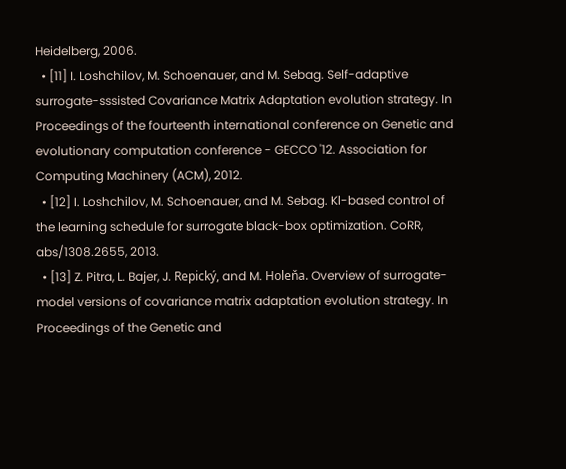Heidelberg, 2006.
  • [11] I. Loshchilov, M. Schoenauer, and M. Sebag. Self-adaptive surrogate-sssisted Covariance Matrix Adaptation evolution strategy. In Proceedings of the fourteenth international conference on Genetic and evolutionary computation conference - GECCO '12. Association for Computing Machinery (ACM), 2012.
  • [12] I. Loshchilov, M. Schoenauer, and M. Sebag. Kl-based control of the learning schedule for surrogate black-box optimization. CoRR, abs/1308.2655, 2013.
  • [13] Z. Pitra, L. Bajer, J. Repický, and M. Holeňa. Overview of surrogate-model versions of covariance matrix adaptation evolution strategy. In Proceedings of the Genetic and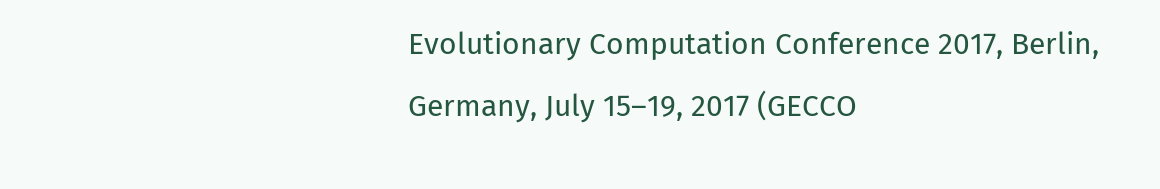Evolutionary Computation Conference 2017, Berlin, Germany, July 15–19, 2017 (GECCO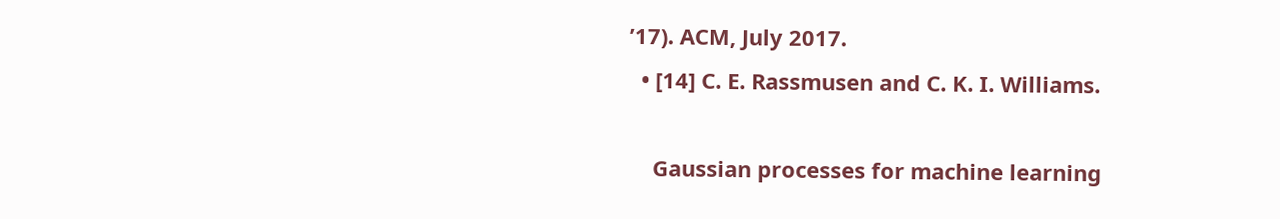’17). ACM, July 2017.
  • [14] C. E. Rassmusen and C. K. I. Williams.

    Gaussian processes for machine learning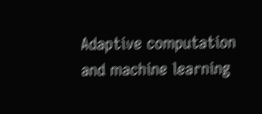Adaptive computation and machine learning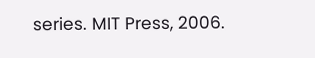series. MIT Press, 2006.